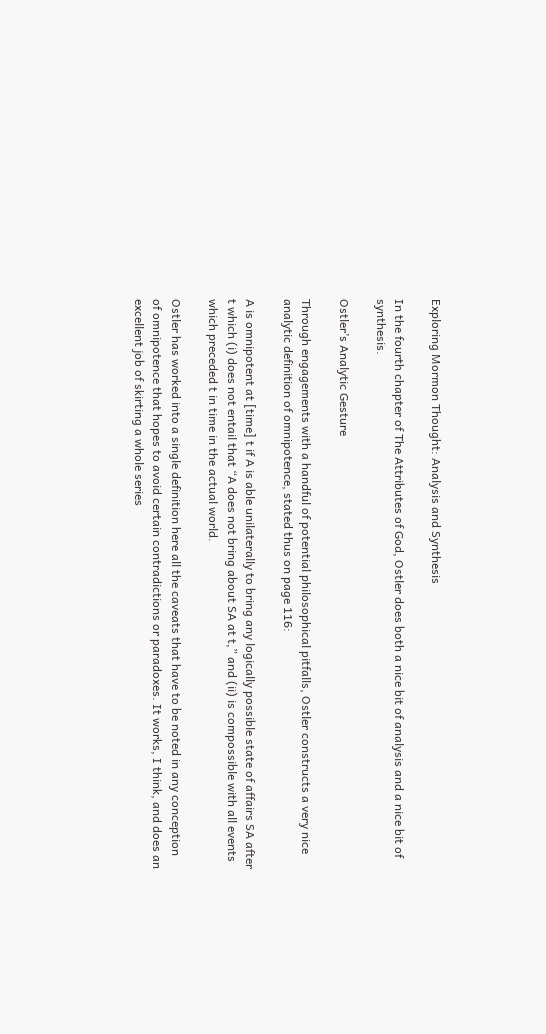Exploring Mormon Thought: Analysis and Synthesis

In the fourth chapter of The Attributes of God, Ostler does both a nice bit of analysis and a nice bit of synthesis.

Ostler’s Analytic Gesture

Through engagements with a handful of potential philosophical pitfalls, Ostler constructs a very nice analytic definition of omnipotence, stated thus on page 116:

A is omnipotent at [time] t if A is able unilaterally to bring any logically possible state of affairs SA after t which (i) does not entail that “A does not bring about SA at t,” and (ii) is compossible with all events which preceded t in time in the actual world.

Ostler has worked into a single definition here all the caveats that have to be noted in any conception of omnipotence that hopes to avoid certain contradictions or paradoxes. It works, I think, and does an excellent job of skirting a whole series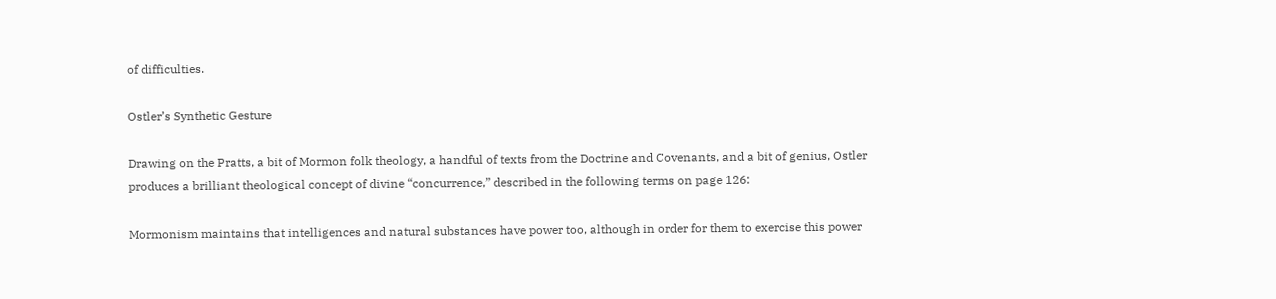of difficulties.

Ostler’s Synthetic Gesture

Drawing on the Pratts, a bit of Mormon folk theology, a handful of texts from the Doctrine and Covenants, and a bit of genius, Ostler produces a brilliant theological concept of divine “concurrence,” described in the following terms on page 126:

Mormonism maintains that intelligences and natural substances have power too, although in order for them to exercise this power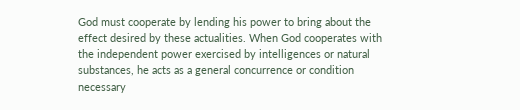God must cooperate by lending his power to bring about the effect desired by these actualities. When God cooperates with the independent power exercised by intelligences or natural substances, he acts as a general concurrence or condition necessary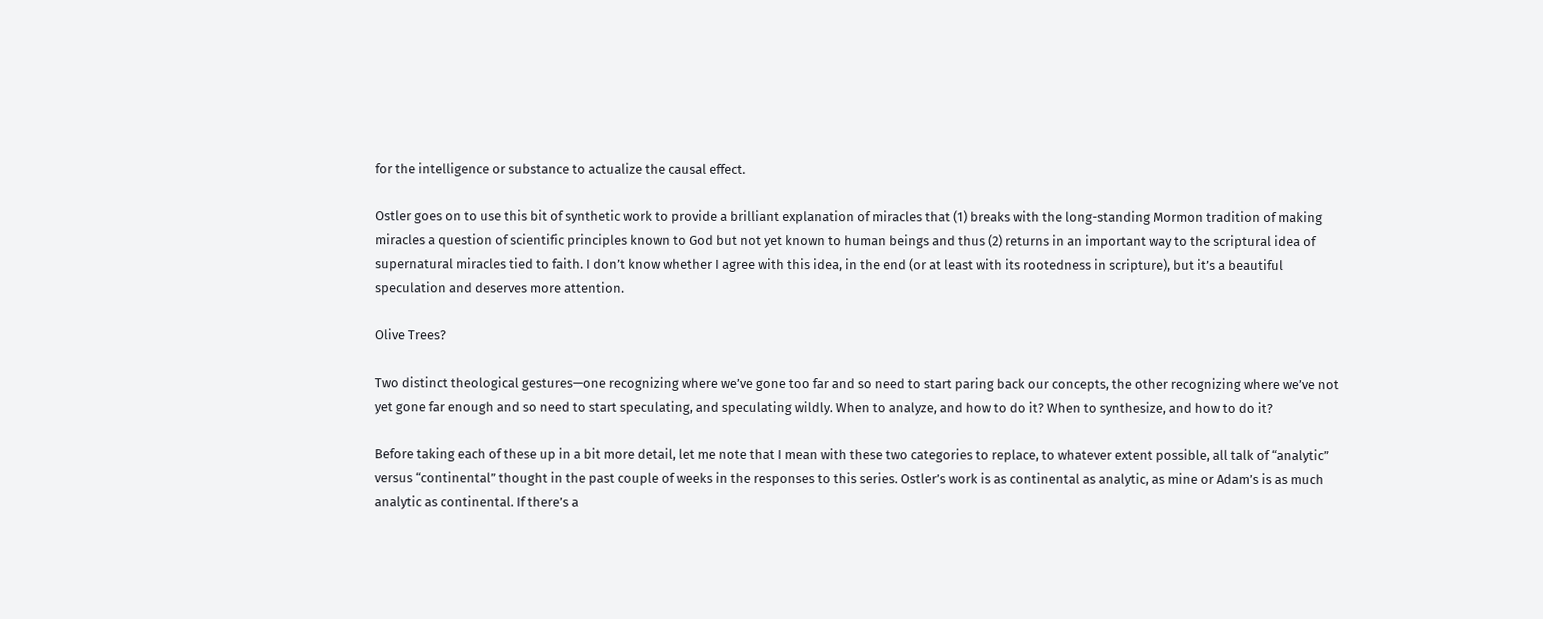for the intelligence or substance to actualize the causal effect.

Ostler goes on to use this bit of synthetic work to provide a brilliant explanation of miracles that (1) breaks with the long-standing Mormon tradition of making miracles a question of scientific principles known to God but not yet known to human beings and thus (2) returns in an important way to the scriptural idea of supernatural miracles tied to faith. I don’t know whether I agree with this idea, in the end (or at least with its rootedness in scripture), but it’s a beautiful speculation and deserves more attention.

Olive Trees?

Two distinct theological gestures—one recognizing where we’ve gone too far and so need to start paring back our concepts, the other recognizing where we’ve not yet gone far enough and so need to start speculating, and speculating wildly. When to analyze, and how to do it? When to synthesize, and how to do it?

Before taking each of these up in a bit more detail, let me note that I mean with these two categories to replace, to whatever extent possible, all talk of “analytic” versus “continental” thought in the past couple of weeks in the responses to this series. Ostler’s work is as continental as analytic, as mine or Adam’s is as much analytic as continental. If there’s a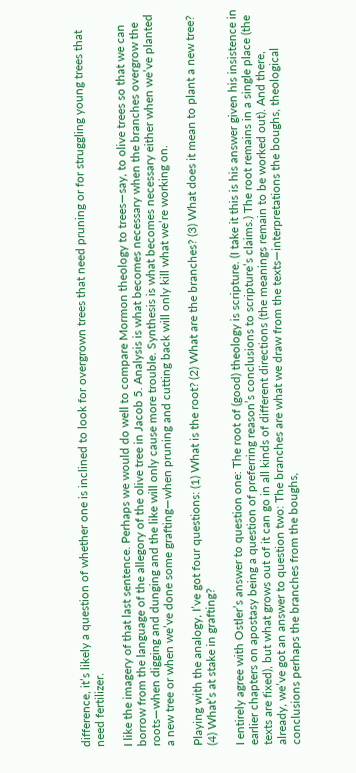difference, it’s likely a question of whether one is inclined to look for overgrown trees that need pruning or for struggling young trees that need fertilizer.

I like the imagery of that last sentence. Perhaps we would do well to compare Mormon theology to trees—say, to olive trees so that we can borrow from the language of the allegory of the olive tree in Jacob 5. Analysis is what becomes necessary when the branches overgrow the roots—when digging and dunging and the like will only cause more trouble. Synthesis is what becomes necessary either when we’ve planted a new tree or when we’ve done some grafting—when pruning and cutting back will only kill what we’re working on.

Playing with the analogy, I’ve got four questions: (1) What is the root? (2) What are the branches? (3) What does it mean to plant a new tree? (4) What’s at stake in grafting?

I entirely agree with Ostler’s answer to question one: The root of (good) theology is scripture. (I take it this is his answer given his insistence in earlier chapters on apostasy being a question of preferring reason’s conclusions to scripture’s claims.) The root remains in a single place (the texts are fixed), but what grows out of it can go in all kinds of different directions (the meanings remain to be worked out). And there, already, we’ve got an answer to question two: The branches are what we draw from the texts—interpretations the boughs, theological conclusions perhaps the branches from the boughs,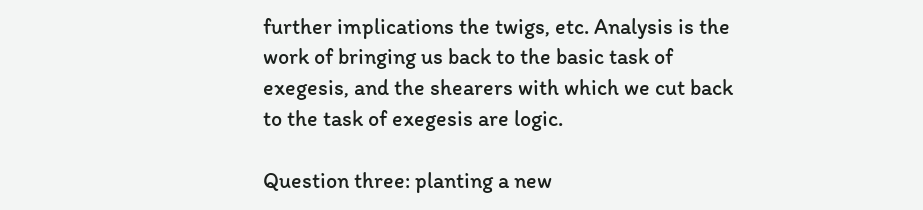further implications the twigs, etc. Analysis is the work of bringing us back to the basic task of exegesis, and the shearers with which we cut back to the task of exegesis are logic.

Question three: planting a new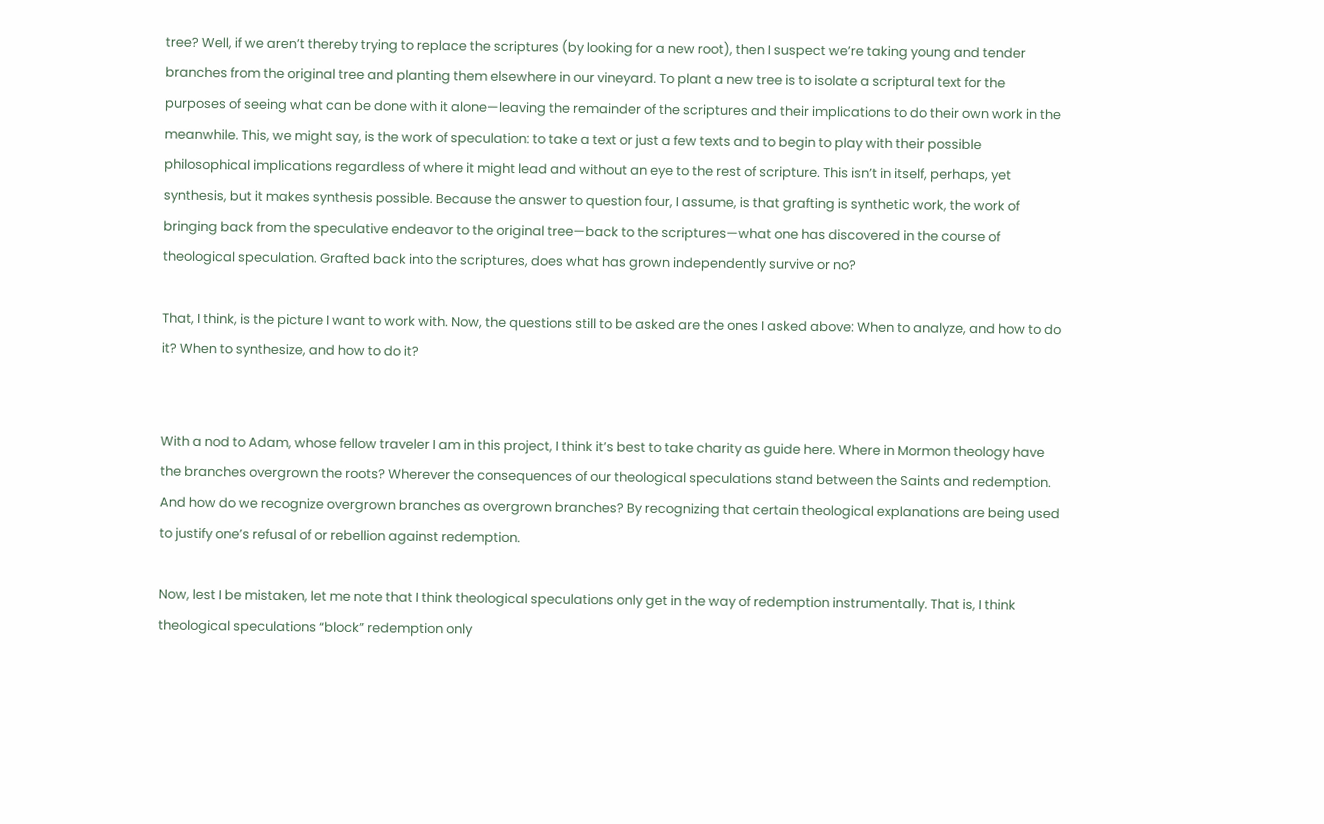tree? Well, if we aren’t thereby trying to replace the scriptures (by looking for a new root), then I suspect we’re taking young and tender branches from the original tree and planting them elsewhere in our vineyard. To plant a new tree is to isolate a scriptural text for the purposes of seeing what can be done with it alone—leaving the remainder of the scriptures and their implications to do their own work in the meanwhile. This, we might say, is the work of speculation: to take a text or just a few texts and to begin to play with their possible philosophical implications regardless of where it might lead and without an eye to the rest of scripture. This isn’t in itself, perhaps, yet synthesis, but it makes synthesis possible. Because the answer to question four, I assume, is that grafting is synthetic work, the work of bringing back from the speculative endeavor to the original tree—back to the scriptures—what one has discovered in the course of theological speculation. Grafted back into the scriptures, does what has grown independently survive or no?

That, I think, is the picture I want to work with. Now, the questions still to be asked are the ones I asked above: When to analyze, and how to do it? When to synthesize, and how to do it?


With a nod to Adam, whose fellow traveler I am in this project, I think it’s best to take charity as guide here. Where in Mormon theology have the branches overgrown the roots? Wherever the consequences of our theological speculations stand between the Saints and redemption. And how do we recognize overgrown branches as overgrown branches? By recognizing that certain theological explanations are being used to justify one’s refusal of or rebellion against redemption.

Now, lest I be mistaken, let me note that I think theological speculations only get in the way of redemption instrumentally. That is, I think theological speculations “block” redemption only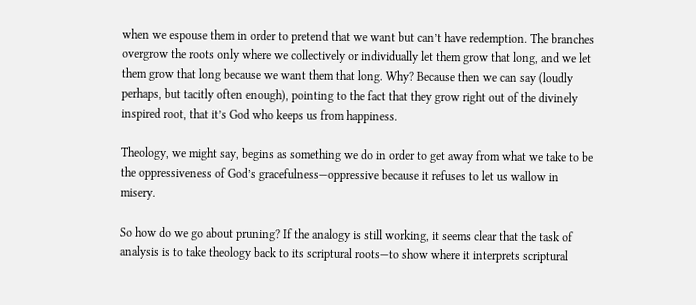when we espouse them in order to pretend that we want but can’t have redemption. The branches overgrow the roots only where we collectively or individually let them grow that long, and we let them grow that long because we want them that long. Why? Because then we can say (loudly perhaps, but tacitly often enough), pointing to the fact that they grow right out of the divinely inspired root, that it’s God who keeps us from happiness.

Theology, we might say, begins as something we do in order to get away from what we take to be the oppressiveness of God’s gracefulness—oppressive because it refuses to let us wallow in misery.

So how do we go about pruning? If the analogy is still working, it seems clear that the task of analysis is to take theology back to its scriptural roots—to show where it interprets scriptural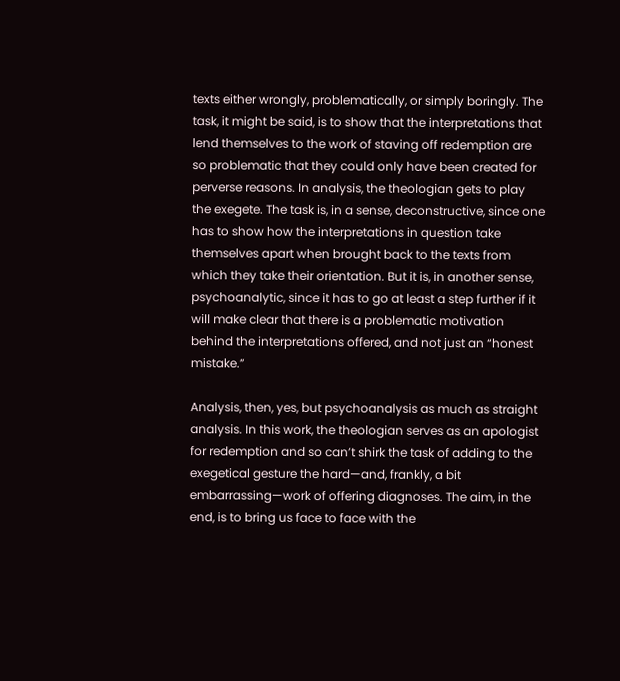texts either wrongly, problematically, or simply boringly. The task, it might be said, is to show that the interpretations that lend themselves to the work of staving off redemption are so problematic that they could only have been created for perverse reasons. In analysis, the theologian gets to play the exegete. The task is, in a sense, deconstructive, since one has to show how the interpretations in question take themselves apart when brought back to the texts from which they take their orientation. But it is, in another sense, psychoanalytic, since it has to go at least a step further if it will make clear that there is a problematic motivation behind the interpretations offered, and not just an “honest mistake.”

Analysis, then, yes, but psychoanalysis as much as straight analysis. In this work, the theologian serves as an apologist for redemption and so can’t shirk the task of adding to the exegetical gesture the hard—and, frankly, a bit embarrassing—work of offering diagnoses. The aim, in the end, is to bring us face to face with the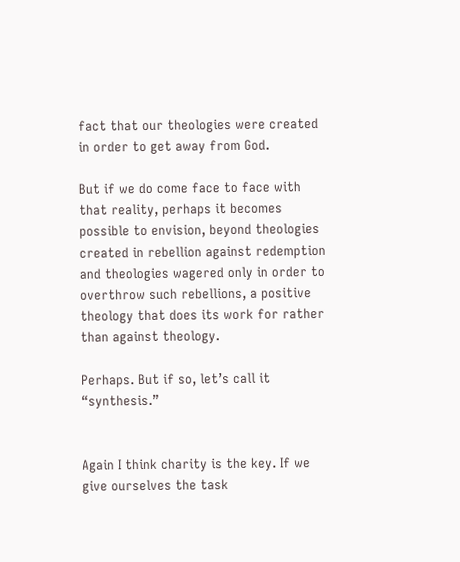fact that our theologies were created in order to get away from God.

But if we do come face to face with that reality, perhaps it becomes possible to envision, beyond theologies created in rebellion against redemption and theologies wagered only in order to overthrow such rebellions, a positive theology that does its work for rather than against theology.

Perhaps. But if so, let’s call it “synthesis.”


Again I think charity is the key. If we give ourselves the task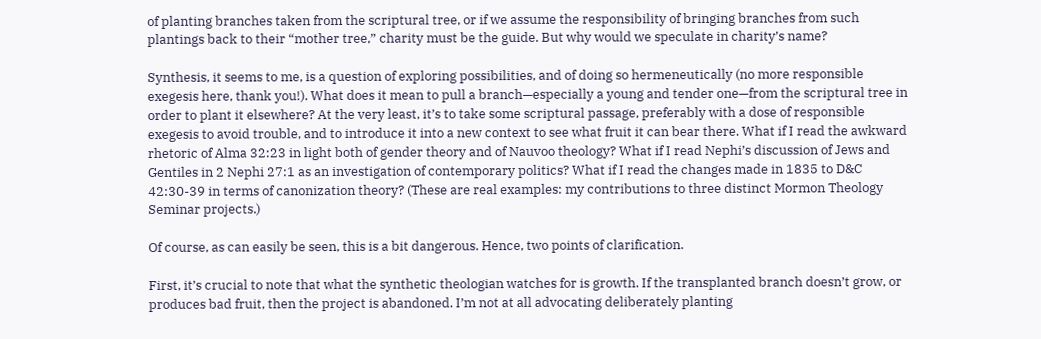of planting branches taken from the scriptural tree, or if we assume the responsibility of bringing branches from such plantings back to their “mother tree,” charity must be the guide. But why would we speculate in charity’s name?

Synthesis, it seems to me, is a question of exploring possibilities, and of doing so hermeneutically (no more responsible exegesis here, thank you!). What does it mean to pull a branch—especially a young and tender one—from the scriptural tree in order to plant it elsewhere? At the very least, it’s to take some scriptural passage, preferably with a dose of responsible exegesis to avoid trouble, and to introduce it into a new context to see what fruit it can bear there. What if I read the awkward rhetoric of Alma 32:23 in light both of gender theory and of Nauvoo theology? What if I read Nephi’s discussion of Jews and Gentiles in 2 Nephi 27:1 as an investigation of contemporary politics? What if I read the changes made in 1835 to D&C 42:30-39 in terms of canonization theory? (These are real examples: my contributions to three distinct Mormon Theology Seminar projects.)

Of course, as can easily be seen, this is a bit dangerous. Hence, two points of clarification.

First, it’s crucial to note that what the synthetic theologian watches for is growth. If the transplanted branch doesn’t grow, or produces bad fruit, then the project is abandoned. I’m not at all advocating deliberately planting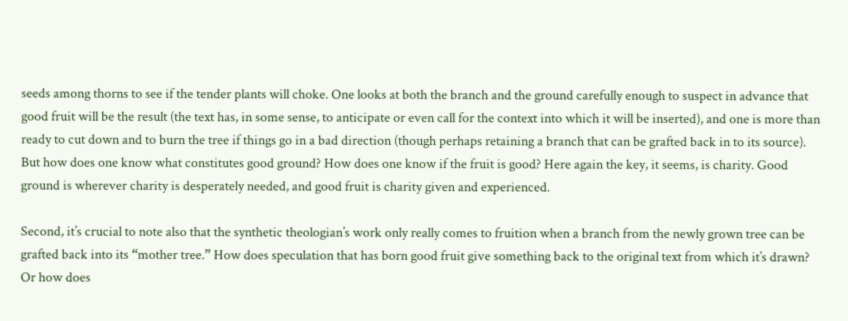seeds among thorns to see if the tender plants will choke. One looks at both the branch and the ground carefully enough to suspect in advance that good fruit will be the result (the text has, in some sense, to anticipate or even call for the context into which it will be inserted), and one is more than ready to cut down and to burn the tree if things go in a bad direction (though perhaps retaining a branch that can be grafted back in to its source). But how does one know what constitutes good ground? How does one know if the fruit is good? Here again the key, it seems, is charity. Good ground is wherever charity is desperately needed, and good fruit is charity given and experienced.

Second, it’s crucial to note also that the synthetic theologian’s work only really comes to fruition when a branch from the newly grown tree can be grafted back into its “mother tree.” How does speculation that has born good fruit give something back to the original text from which it’s drawn? Or how does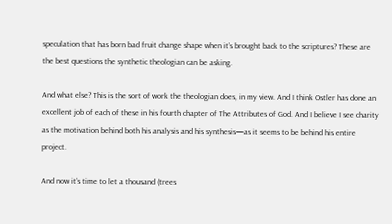speculation that has born bad fruit change shape when it’s brought back to the scriptures? These are the best questions the synthetic theologian can be asking.

And what else? This is the sort of work the theologian does, in my view. And I think Ostler has done an excellent job of each of these in his fourth chapter of The Attributes of God. And I believe I see charity as the motivation behind both his analysis and his synthesis—as it seems to be behind his entire project.

And now it’s time to let a thousand (trees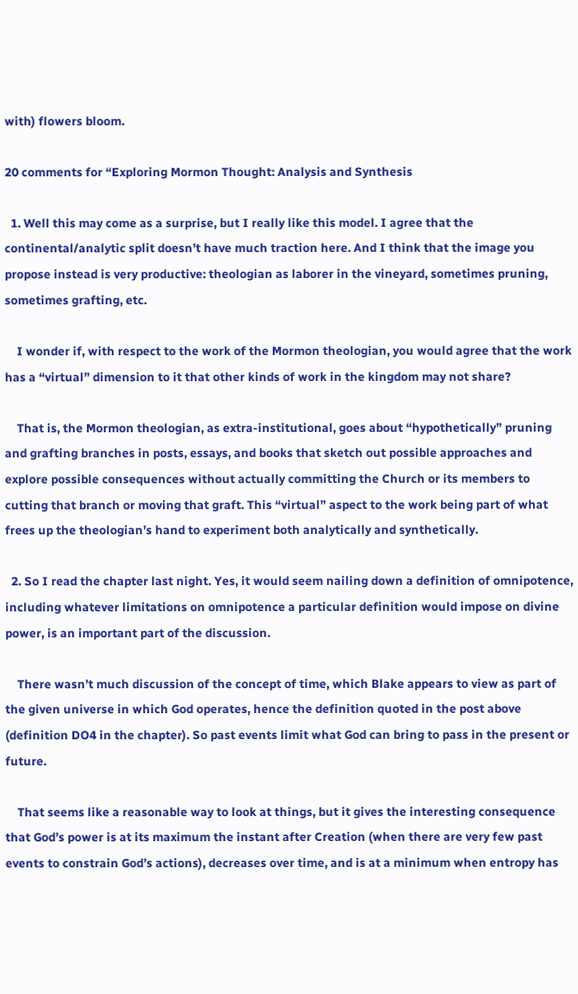with) flowers bloom.

20 comments for “Exploring Mormon Thought: Analysis and Synthesis

  1. Well this may come as a surprise, but I really like this model. I agree that the continental/analytic split doesn’t have much traction here. And I think that the image you propose instead is very productive: theologian as laborer in the vineyard, sometimes pruning, sometimes grafting, etc.

    I wonder if, with respect to the work of the Mormon theologian, you would agree that the work has a “virtual” dimension to it that other kinds of work in the kingdom may not share?

    That is, the Mormon theologian, as extra-institutional, goes about “hypothetically” pruning and grafting branches in posts, essays, and books that sketch out possible approaches and explore possible consequences without actually committing the Church or its members to cutting that branch or moving that graft. This “virtual” aspect to the work being part of what frees up the theologian’s hand to experiment both analytically and synthetically.

  2. So I read the chapter last night. Yes, it would seem nailing down a definition of omnipotence, including whatever limitations on omnipotence a particular definition would impose on divine power, is an important part of the discussion.

    There wasn’t much discussion of the concept of time, which Blake appears to view as part of the given universe in which God operates, hence the definition quoted in the post above (definition DO4 in the chapter). So past events limit what God can bring to pass in the present or future.

    That seems like a reasonable way to look at things, but it gives the interesting consequence that God’s power is at its maximum the instant after Creation (when there are very few past events to constrain God’s actions), decreases over time, and is at a minimum when entropy has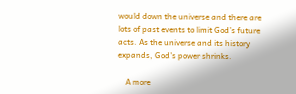would down the universe and there are lots of past events to limit God’s future acts. As the universe and its history expands, God’s power shrinks.

    A more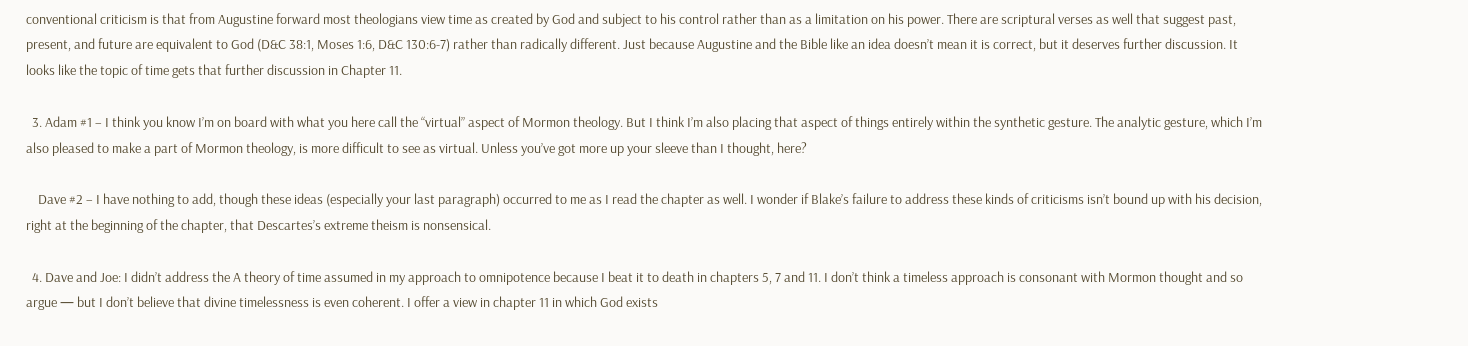conventional criticism is that from Augustine forward most theologians view time as created by God and subject to his control rather than as a limitation on his power. There are scriptural verses as well that suggest past, present, and future are equivalent to God (D&C 38:1, Moses 1:6, D&C 130:6-7) rather than radically different. Just because Augustine and the Bible like an idea doesn’t mean it is correct, but it deserves further discussion. It looks like the topic of time gets that further discussion in Chapter 11.

  3. Adam #1 – I think you know I’m on board with what you here call the “virtual” aspect of Mormon theology. But I think I’m also placing that aspect of things entirely within the synthetic gesture. The analytic gesture, which I’m also pleased to make a part of Mormon theology, is more difficult to see as virtual. Unless you’ve got more up your sleeve than I thought, here?

    Dave #2 – I have nothing to add, though these ideas (especially your last paragraph) occurred to me as I read the chapter as well. I wonder if Blake’s failure to address these kinds of criticisms isn’t bound up with his decision, right at the beginning of the chapter, that Descartes’s extreme theism is nonsensical.

  4. Dave and Joe: I didn’t address the A theory of time assumed in my approach to omnipotence because I beat it to death in chapters 5, 7 and 11. I don’t think a timeless approach is consonant with Mormon thought and so argue — but I don’t believe that divine timelessness is even coherent. I offer a view in chapter 11 in which God exists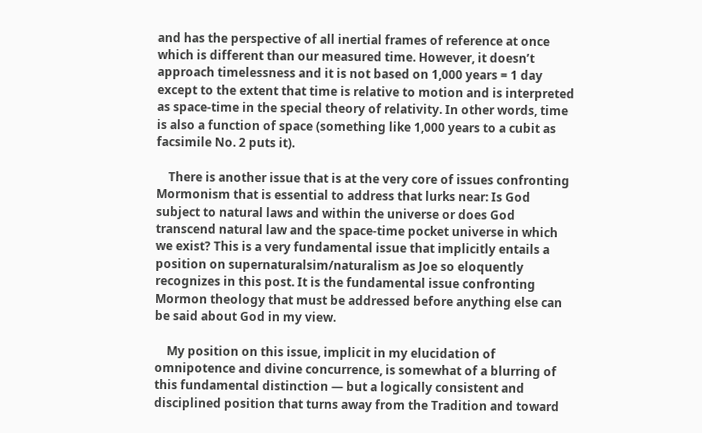and has the perspective of all inertial frames of reference at once which is different than our measured time. However, it doesn’t approach timelessness and it is not based on 1,000 years = 1 day except to the extent that time is relative to motion and is interpreted as space-time in the special theory of relativity. In other words, time is also a function of space (something like 1,000 years to a cubit as facsimile No. 2 puts it).

    There is another issue that is at the very core of issues confronting Mormonism that is essential to address that lurks near: Is God subject to natural laws and within the universe or does God transcend natural law and the space-time pocket universe in which we exist? This is a very fundamental issue that implicitly entails a position on supernaturalsim/naturalism as Joe so eloquently recognizes in this post. It is the fundamental issue confronting Mormon theology that must be addressed before anything else can be said about God in my view.

    My position on this issue, implicit in my elucidation of omnipotence and divine concurrence, is somewhat of a blurring of this fundamental distinction — but a logically consistent and disciplined position that turns away from the Tradition and toward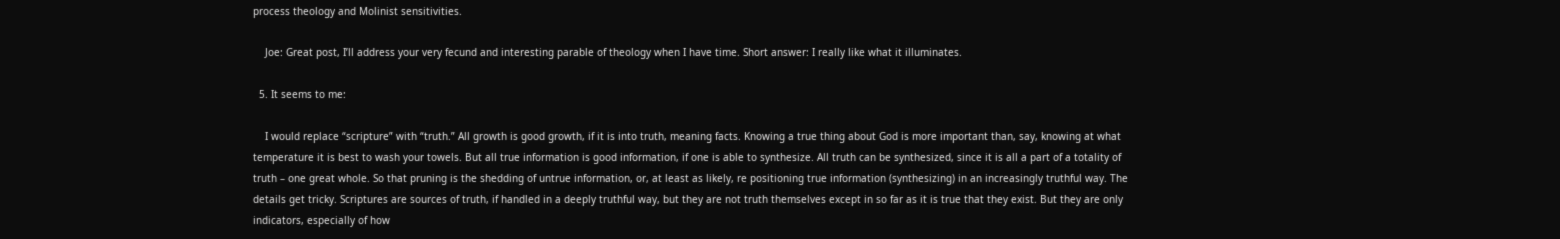process theology and Molinist sensitivities.

    Joe: Great post, I’ll address your very fecund and interesting parable of theology when I have time. Short answer: I really like what it illuminates.

  5. It seems to me:

    I would replace “scripture” with “truth.” All growth is good growth, if it is into truth, meaning facts. Knowing a true thing about God is more important than, say, knowing at what temperature it is best to wash your towels. But all true information is good information, if one is able to synthesize. All truth can be synthesized, since it is all a part of a totality of truth – one great whole. So that pruning is the shedding of untrue information, or, at least as likely, re positioning true information (synthesizing) in an increasingly truthful way. The details get tricky. Scriptures are sources of truth, if handled in a deeply truthful way, but they are not truth themselves except in so far as it is true that they exist. But they are only indicators, especially of how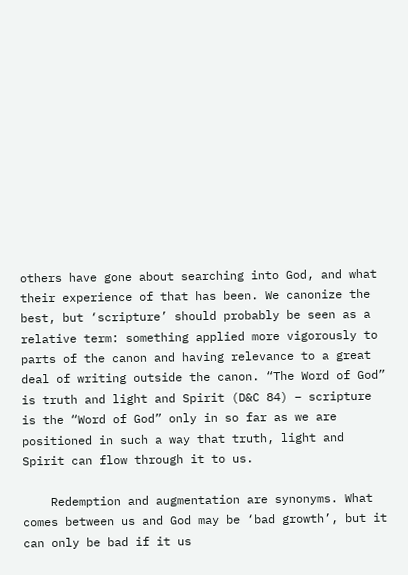others have gone about searching into God, and what their experience of that has been. We canonize the best, but ‘scripture’ should probably be seen as a relative term: something applied more vigorously to parts of the canon and having relevance to a great deal of writing outside the canon. “The Word of God” is truth and light and Spirit (D&C 84) – scripture is the “Word of God” only in so far as we are positioned in such a way that truth, light and Spirit can flow through it to us.

    Redemption and augmentation are synonyms. What comes between us and God may be ‘bad growth’, but it can only be bad if it us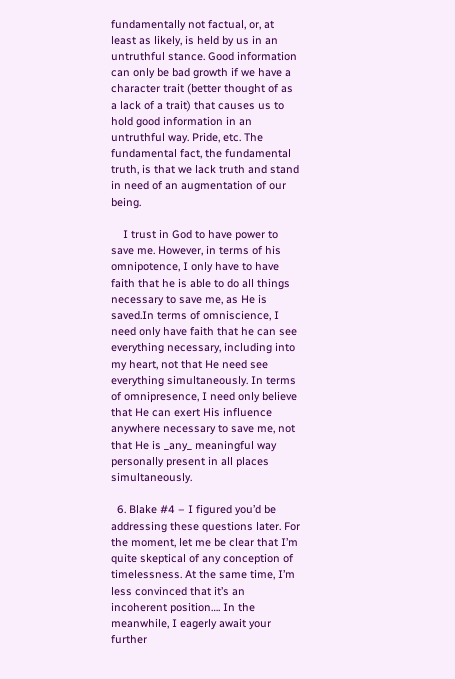fundamentally not factual, or, at least as likely, is held by us in an untruthful stance. Good information can only be bad growth if we have a character trait (better thought of as a lack of a trait) that causes us to hold good information in an untruthful way. Pride, etc. The fundamental fact, the fundamental truth, is that we lack truth and stand in need of an augmentation of our being.

    I trust in God to have power to save me. However, in terms of his omnipotence, I only have to have faith that he is able to do all things necessary to save me, as He is saved.In terms of omniscience, I need only have faith that he can see everything necessary, including into my heart, not that He need see everything simultaneously. In terms of omnipresence, I need only believe that He can exert His influence anywhere necessary to save me, not that He is _any_ meaningful way personally present in all places simultaneously.

  6. Blake #4 – I figured you’d be addressing these questions later. For the moment, let me be clear that I’m quite skeptical of any conception of timelessness. At the same time, I’m less convinced that it’s an incoherent position…. In the meanwhile, I eagerly await your further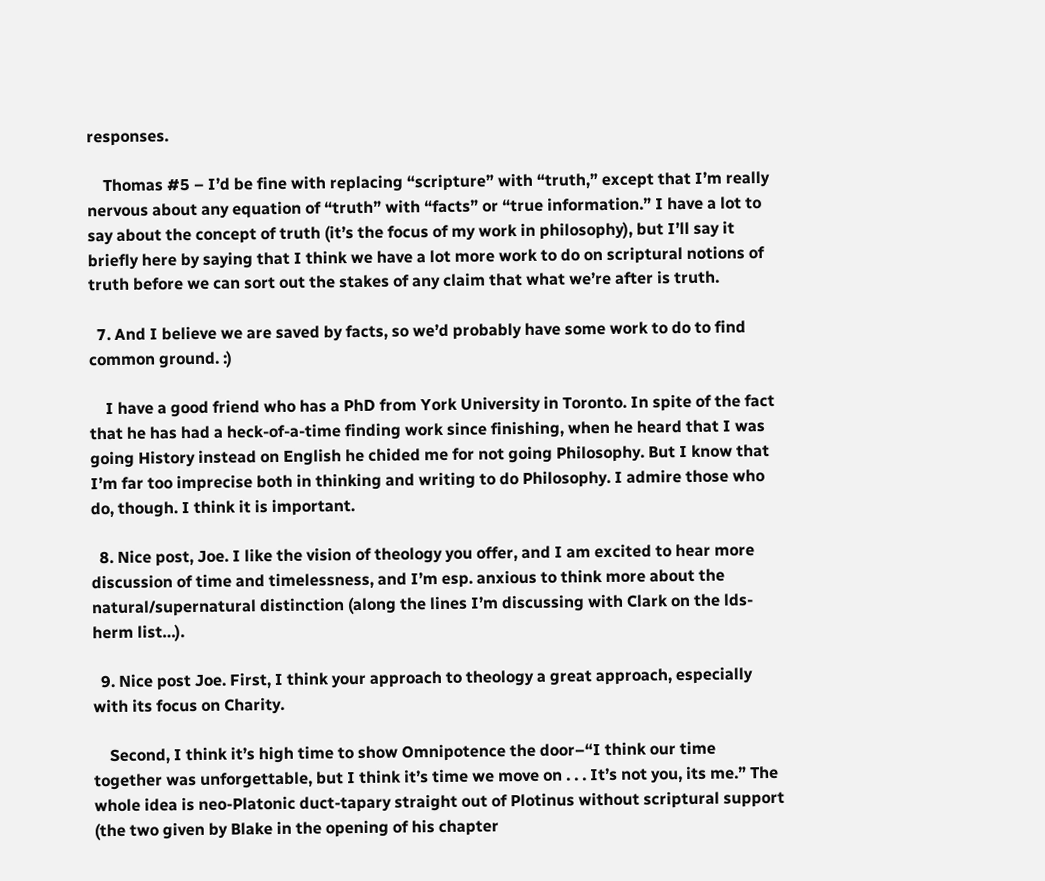responses.

    Thomas #5 – I’d be fine with replacing “scripture” with “truth,” except that I’m really nervous about any equation of “truth” with “facts” or “true information.” I have a lot to say about the concept of truth (it’s the focus of my work in philosophy), but I’ll say it briefly here by saying that I think we have a lot more work to do on scriptural notions of truth before we can sort out the stakes of any claim that what we’re after is truth.

  7. And I believe we are saved by facts, so we’d probably have some work to do to find common ground. :)

    I have a good friend who has a PhD from York University in Toronto. In spite of the fact that he has had a heck-of-a-time finding work since finishing, when he heard that I was going History instead on English he chided me for not going Philosophy. But I know that I’m far too imprecise both in thinking and writing to do Philosophy. I admire those who do, though. I think it is important.

  8. Nice post, Joe. I like the vision of theology you offer, and I am excited to hear more discussion of time and timelessness, and I’m esp. anxious to think more about the natural/supernatural distinction (along the lines I’m discussing with Clark on the lds-herm list…).

  9. Nice post Joe. First, I think your approach to theology a great approach, especially with its focus on Charity.

    Second, I think it’s high time to show Omnipotence the door–“I think our time together was unforgettable, but I think it’s time we move on . . . It’s not you, its me.” The whole idea is neo-Platonic duct-tapary straight out of Plotinus without scriptural support (the two given by Blake in the opening of his chapter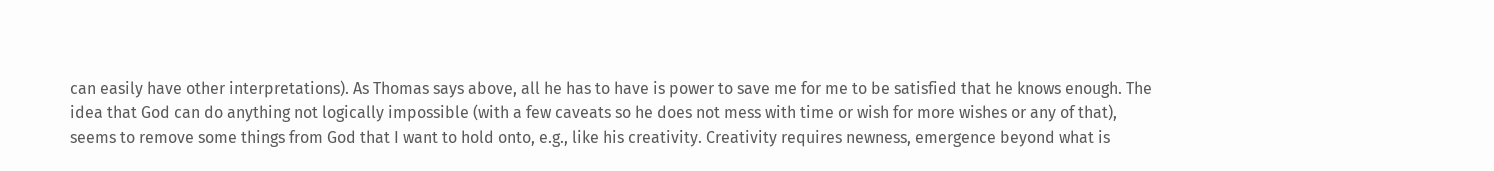can easily have other interpretations). As Thomas says above, all he has to have is power to save me for me to be satisfied that he knows enough. The idea that God can do anything not logically impossible (with a few caveats so he does not mess with time or wish for more wishes or any of that), seems to remove some things from God that I want to hold onto, e.g., like his creativity. Creativity requires newness, emergence beyond what is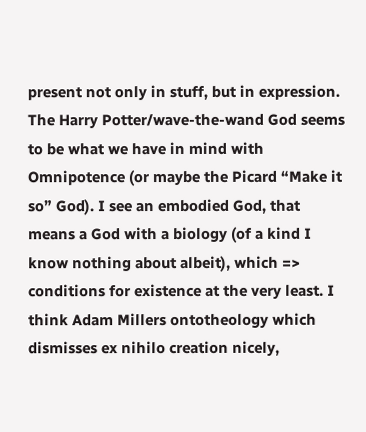present not only in stuff, but in expression. The Harry Potter/wave-the-wand God seems to be what we have in mind with Omnipotence (or maybe the Picard “Make it so” God). I see an embodied God, that means a God with a biology (of a kind I know nothing about albeit), which => conditions for existence at the very least. I think Adam Millers ontotheology which dismisses ex nihilo creation nicely,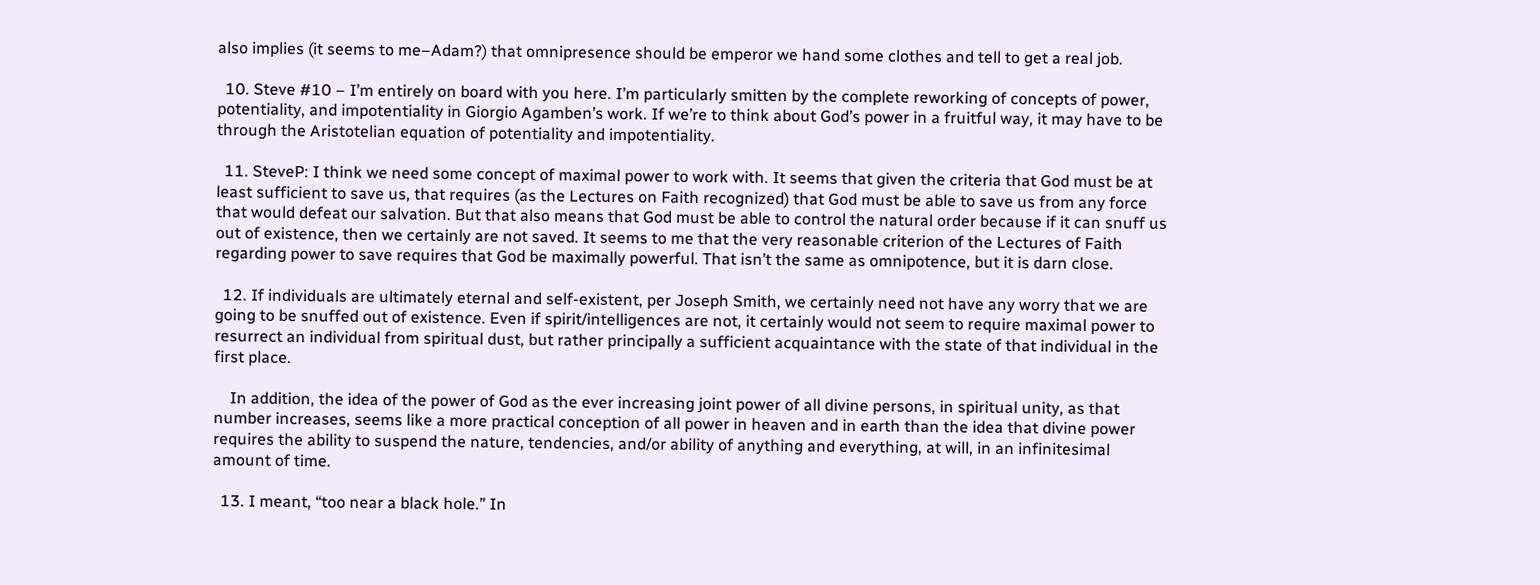also implies (it seems to me–Adam?) that omnipresence should be emperor we hand some clothes and tell to get a real job.

  10. Steve #10 – I’m entirely on board with you here. I’m particularly smitten by the complete reworking of concepts of power, potentiality, and impotentiality in Giorgio Agamben’s work. If we’re to think about God’s power in a fruitful way, it may have to be through the Aristotelian equation of potentiality and impotentiality.

  11. SteveP: I think we need some concept of maximal power to work with. It seems that given the criteria that God must be at least sufficient to save us, that requires (as the Lectures on Faith recognized) that God must be able to save us from any force that would defeat our salvation. But that also means that God must be able to control the natural order because if it can snuff us out of existence, then we certainly are not saved. It seems to me that the very reasonable criterion of the Lectures of Faith regarding power to save requires that God be maximally powerful. That isn’t the same as omnipotence, but it is darn close.

  12. If individuals are ultimately eternal and self-existent, per Joseph Smith, we certainly need not have any worry that we are going to be snuffed out of existence. Even if spirit/intelligences are not, it certainly would not seem to require maximal power to resurrect an individual from spiritual dust, but rather principally a sufficient acquaintance with the state of that individual in the first place.

    In addition, the idea of the power of God as the ever increasing joint power of all divine persons, in spiritual unity, as that number increases, seems like a more practical conception of all power in heaven and in earth than the idea that divine power requires the ability to suspend the nature, tendencies, and/or ability of anything and everything, at will, in an infinitesimal amount of time.

  13. I meant, “too near a black hole.” In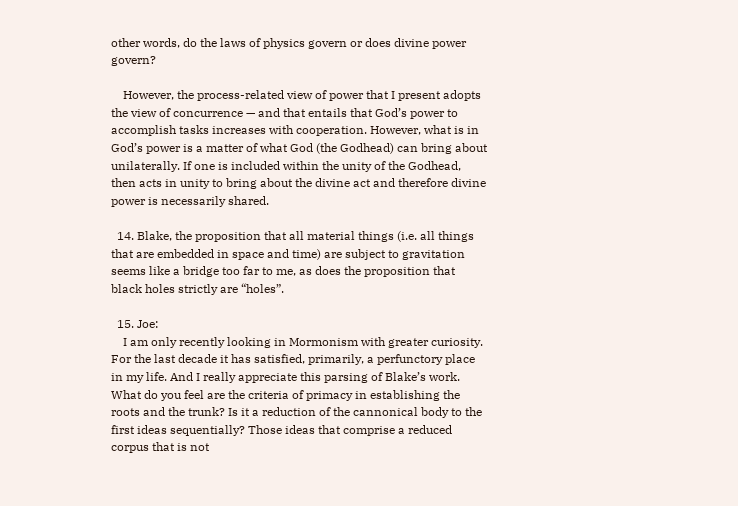other words, do the laws of physics govern or does divine power govern?

    However, the process-related view of power that I present adopts the view of concurrence — and that entails that God’s power to accomplish tasks increases with cooperation. However, what is in God’s power is a matter of what God (the Godhead) can bring about unilaterally. If one is included within the unity of the Godhead, then acts in unity to bring about the divine act and therefore divine power is necessarily shared.

  14. Blake, the proposition that all material things (i.e. all things that are embedded in space and time) are subject to gravitation seems like a bridge too far to me, as does the proposition that black holes strictly are “holes”.

  15. Joe:
    I am only recently looking in Mormonism with greater curiosity. For the last decade it has satisfied, primarily, a perfunctory place in my life. And I really appreciate this parsing of Blake’s work. What do you feel are the criteria of primacy in establishing the roots and the trunk? Is it a reduction of the cannonical body to the first ideas sequentially? Those ideas that comprise a reduced corpus that is not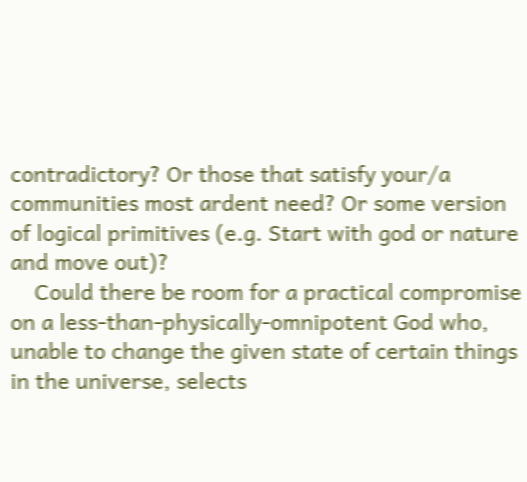contradictory? Or those that satisfy your/a communities most ardent need? Or some version of logical primitives (e.g. Start with god or nature and move out)?
    Could there be room for a practical compromise on a less-than-physically-omnipotent God who, unable to change the given state of certain things in the universe, selects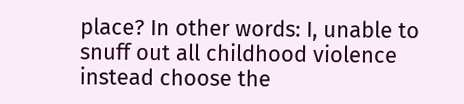place? In other words: I, unable to snuff out all childhood violence instead choose the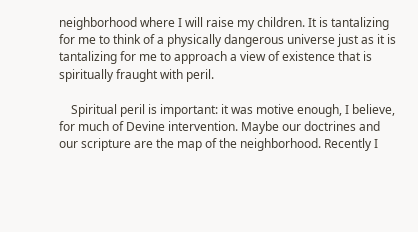neighborhood where I will raise my children. It is tantalizing for me to think of a physically dangerous universe just as it is tantalizing for me to approach a view of existence that is spiritually fraught with peril.

    Spiritual peril is important: it was motive enough, I believe, for much of Devine intervention. Maybe our doctrines and our scripture are the map of the neighborhood. Recently I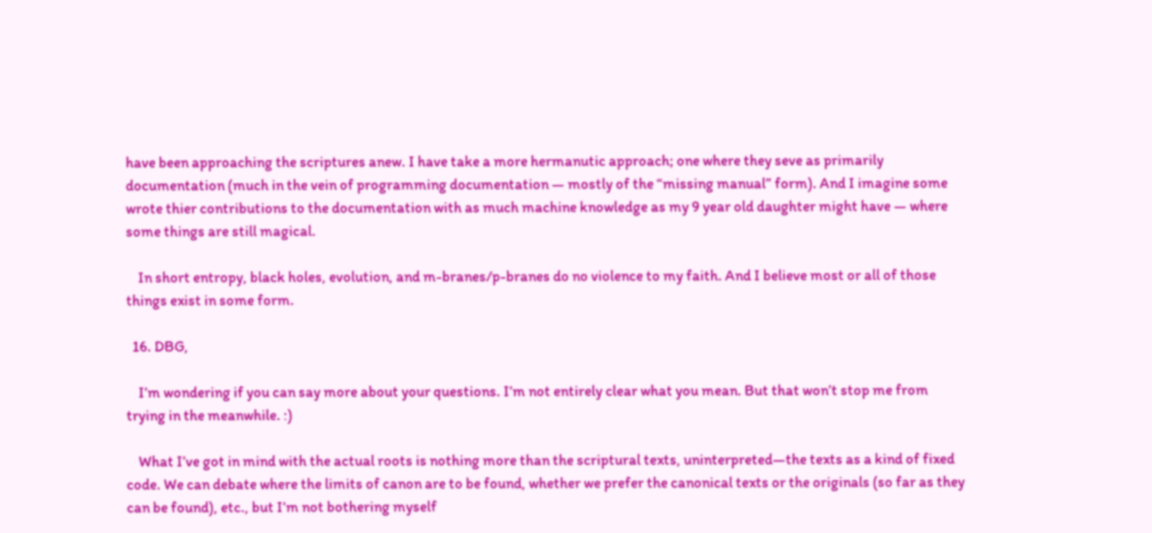have been approaching the scriptures anew. I have take a more hermanutic approach; one where they seve as primarily documentation (much in the vein of programming documentation — mostly of the “missing manual” form). And I imagine some wrote thier contributions to the documentation with as much machine knowledge as my 9 year old daughter might have — where some things are still magical.

    In short entropy, black holes, evolution, and m-branes/p-branes do no violence to my faith. And I believe most or all of those things exist in some form.

  16. DBG,

    I’m wondering if you can say more about your questions. I’m not entirely clear what you mean. But that won’t stop me from trying in the meanwhile. :)

    What I’ve got in mind with the actual roots is nothing more than the scriptural texts, uninterpreted—the texts as a kind of fixed code. We can debate where the limits of canon are to be found, whether we prefer the canonical texts or the originals (so far as they can be found), etc., but I’m not bothering myself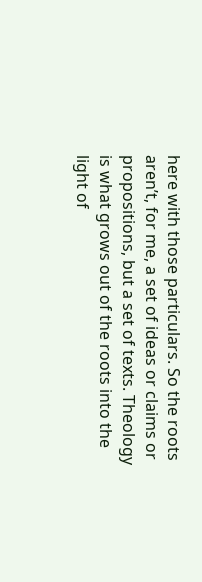here with those particulars. So the roots aren’t, for me, a set of ideas or claims or propositions, but a set of texts. Theology is what grows out of the roots into the light of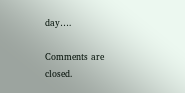day….

Comments are closed.